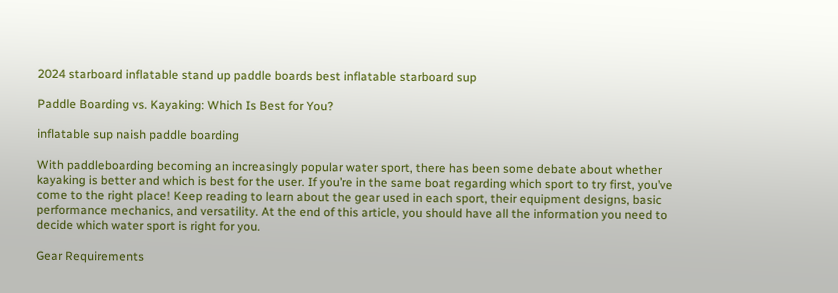2024 starboard inflatable stand up paddle boards best inflatable starboard sup

Paddle Boarding vs. Kayaking: Which Is Best for You?

inflatable sup naish paddle boarding

With paddleboarding becoming an increasingly popular water sport, there has been some debate about whether kayaking is better and which is best for the user. If you’re in the same boat regarding which sport to try first, you’ve come to the right place! Keep reading to learn about the gear used in each sport, their equipment designs, basic performance mechanics, and versatility. At the end of this article, you should have all the information you need to decide which water sport is right for you.

Gear Requirements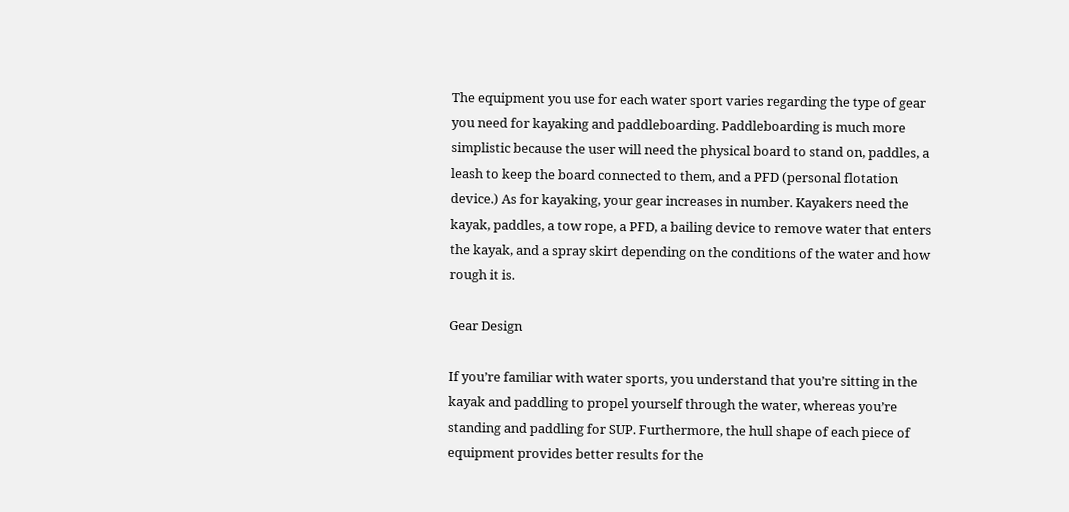The equipment you use for each water sport varies regarding the type of gear you need for kayaking and paddleboarding. Paddleboarding is much more simplistic because the user will need the physical board to stand on, paddles, a leash to keep the board connected to them, and a PFD (personal flotation device.) As for kayaking, your gear increases in number. Kayakers need the kayak, paddles, a tow rope, a PFD, a bailing device to remove water that enters the kayak, and a spray skirt depending on the conditions of the water and how rough it is.

Gear Design

If you’re familiar with water sports, you understand that you’re sitting in the kayak and paddling to propel yourself through the water, whereas you’re standing and paddling for SUP. Furthermore, the hull shape of each piece of equipment provides better results for the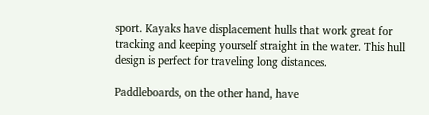sport. Kayaks have displacement hulls that work great for tracking and keeping yourself straight in the water. This hull design is perfect for traveling long distances.

Paddleboards, on the other hand, have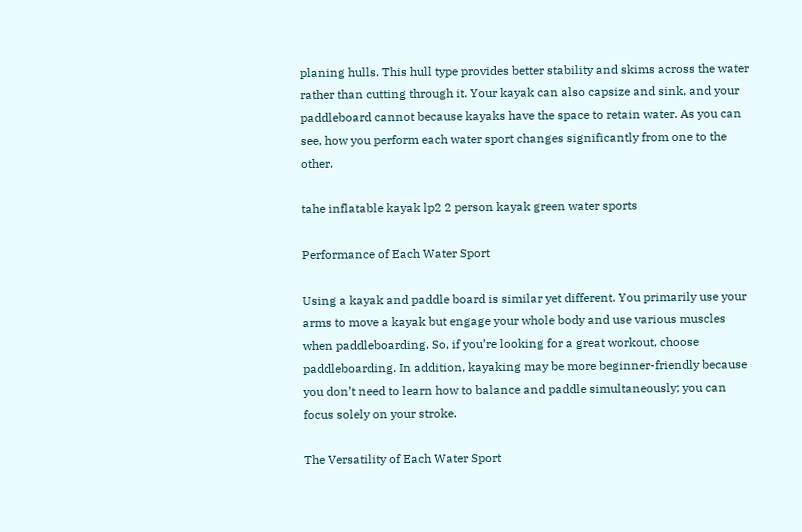planing hulls. This hull type provides better stability and skims across the water rather than cutting through it. Your kayak can also capsize and sink, and your paddleboard cannot because kayaks have the space to retain water. As you can see, how you perform each water sport changes significantly from one to the other.

tahe inflatable kayak lp2 2 person kayak green water sports

Performance of Each Water Sport

Using a kayak and paddle board is similar yet different. You primarily use your arms to move a kayak but engage your whole body and use various muscles when paddleboarding. So, if you’re looking for a great workout, choose paddleboarding. In addition, kayaking may be more beginner-friendly because you don’t need to learn how to balance and paddle simultaneously; you can focus solely on your stroke.

The Versatility of Each Water Sport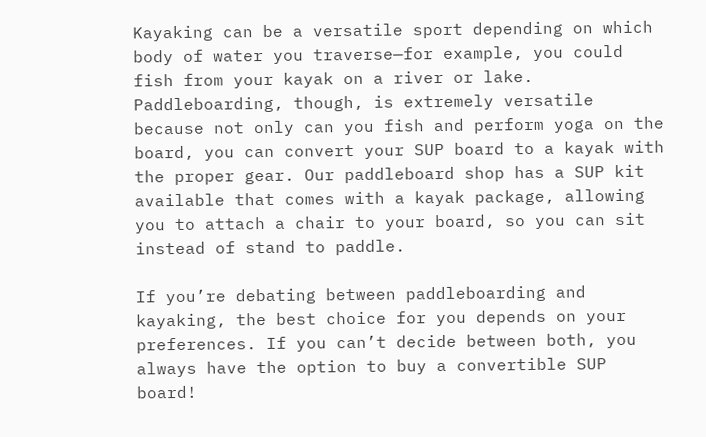Kayaking can be a versatile sport depending on which body of water you traverse—for example, you could fish from your kayak on a river or lake. Paddleboarding, though, is extremely versatile because not only can you fish and perform yoga on the board, you can convert your SUP board to a kayak with the proper gear. Our paddleboard shop has a SUP kit available that comes with a kayak package, allowing you to attach a chair to your board, so you can sit instead of stand to paddle.

If you’re debating between paddleboarding and kayaking, the best choice for you depends on your preferences. If you can’t decide between both, you always have the option to buy a convertible SUP board!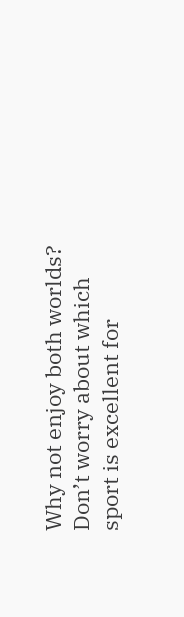Why not enjoy both worlds? Don’t worry about which sport is excellent for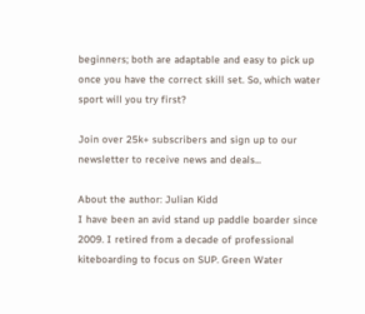beginners; both are adaptable and easy to pick up once you have the correct skill set. So, which water sport will you try first?

Join over 25k+ subscribers and sign up to our newsletter to receive news and deals...

About the author: Julian Kidd
I have been an avid stand up paddle boarder since 2009. I retired from a decade of professional kiteboarding to focus on SUP. Green Water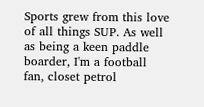Sports grew from this love of all things SUP. As well as being a keen paddle boarder, I'm a football fan, closet petrol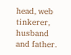head, web tinkerer, husband and father.